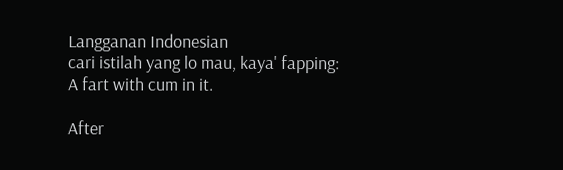Langganan Indonesian
cari istilah yang lo mau, kaya' fapping:
A fart with cum in it.

After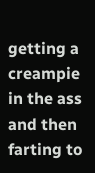getting a creampie in the ass and then farting to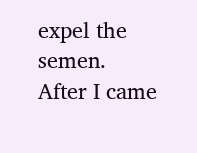expel the semen.
After I came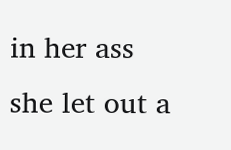in her ass she let out a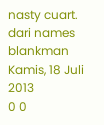nasty cuart.
dari names blankman Kamis, 18 Juli 2013
0 0